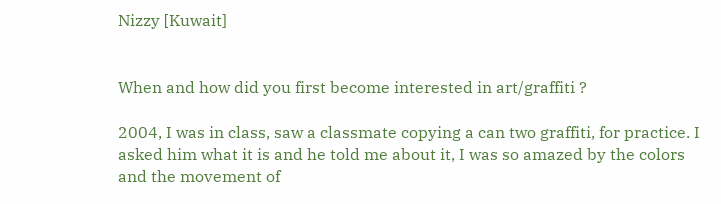Nizzy [Kuwait]


When and how did you first become interested in art/graffiti ?

2004, I was in class, saw a classmate copying a can two graffiti, for practice. I asked him what it is and he told me about it, I was so amazed by the colors and the movement of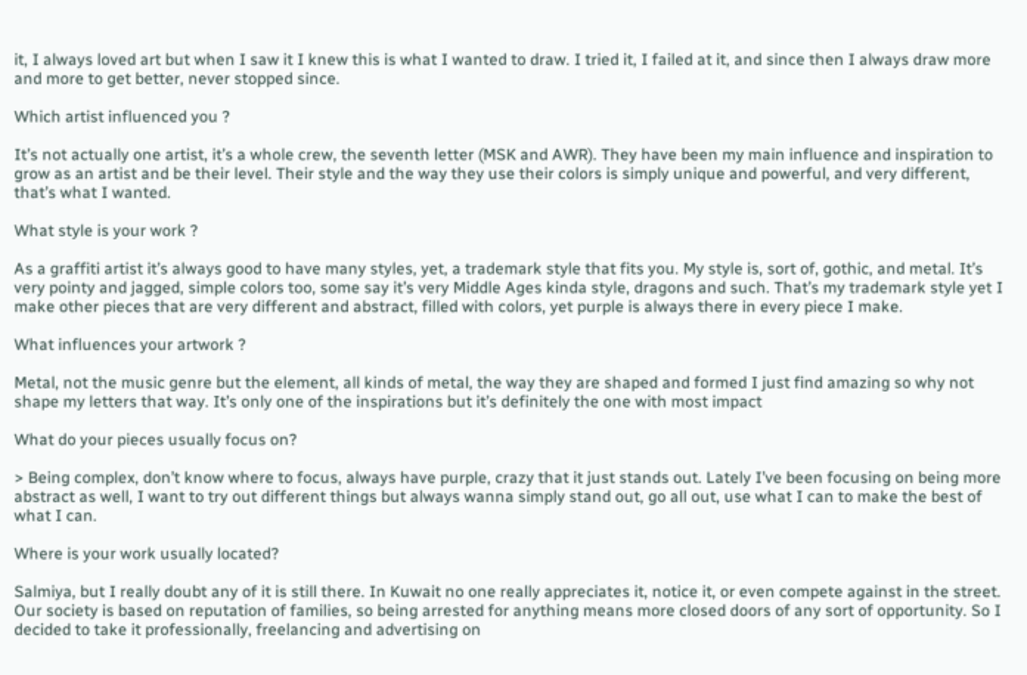it, I always loved art but when I saw it I knew this is what I wanted to draw. I tried it, I failed at it, and since then I always draw more and more to get better, never stopped since.

Which artist influenced you ?

It’s not actually one artist, it’s a whole crew, the seventh letter (MSK and AWR). They have been my main influence and inspiration to grow as an artist and be their level. Their style and the way they use their colors is simply unique and powerful, and very different, that’s what I wanted.

What style is your work ?

As a graffiti artist it’s always good to have many styles, yet, a trademark style that fits you. My style is, sort of, gothic, and metal. It’s very pointy and jagged, simple colors too, some say it’s very Middle Ages kinda style, dragons and such. That’s my trademark style yet I make other pieces that are very different and abstract, filled with colors, yet purple is always there in every piece I make.

What influences your artwork ?

Metal, not the music genre but the element, all kinds of metal, the way they are shaped and formed I just find amazing so why not shape my letters that way. It’s only one of the inspirations but it’s definitely the one with most impact

What do your pieces usually focus on?

> Being complex, don’t know where to focus, always have purple, crazy that it just stands out. Lately I’ve been focusing on being more abstract as well, I want to try out different things but always wanna simply stand out, go all out, use what I can to make the best of what I can.

Where is your work usually located?

Salmiya, but I really doubt any of it is still there. In Kuwait no one really appreciates it, notice it, or even compete against in the street. Our society is based on reputation of families, so being arrested for anything means more closed doors of any sort of opportunity. So I decided to take it professionally, freelancing and advertising on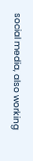social media, also working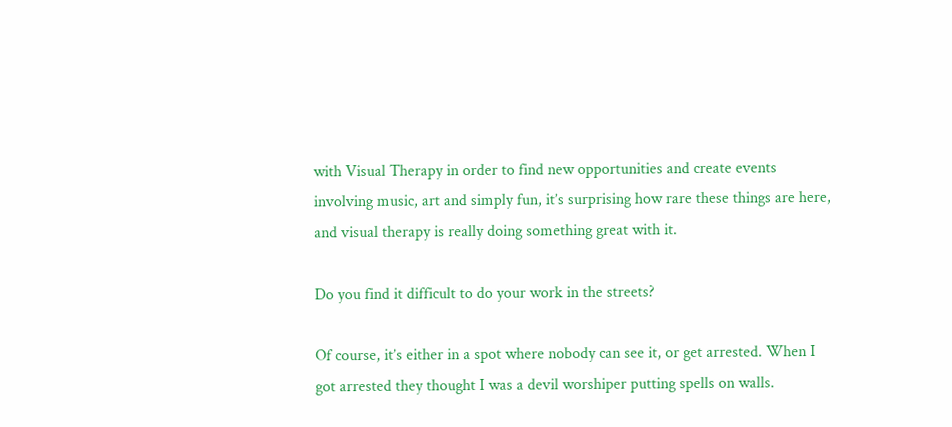with Visual Therapy in order to find new opportunities and create events involving music, art and simply fun, it’s surprising how rare these things are here, and visual therapy is really doing something great with it.

Do you find it difficult to do your work in the streets?

Of course, it’s either in a spot where nobody can see it, or get arrested. When I got arrested they thought I was a devil worshiper putting spells on walls.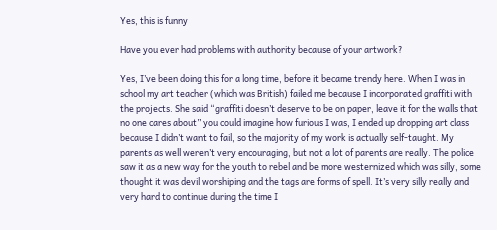Yes, this is funny

Have you ever had problems with authority because of your artwork?

Yes, I’ve been doing this for a long time, before it became trendy here. When I was in school my art teacher (which was British) failed me because I incorporated graffiti with the projects. She said “graffiti doesn’t deserve to be on paper, leave it for the walls that no one cares about” you could imagine how furious I was, I ended up dropping art class because I didn’t want to fail, so the majority of my work is actually self-taught. My parents as well weren’t very encouraging, but not a lot of parents are really. The police saw it as a new way for the youth to rebel and be more westernized which was silly, some thought it was devil worshiping and the tags are forms of spell. It’s very silly really and very hard to continue during the time I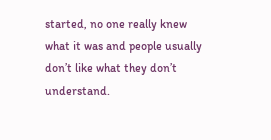started, no one really knew what it was and people usually don’t like what they don’t understand.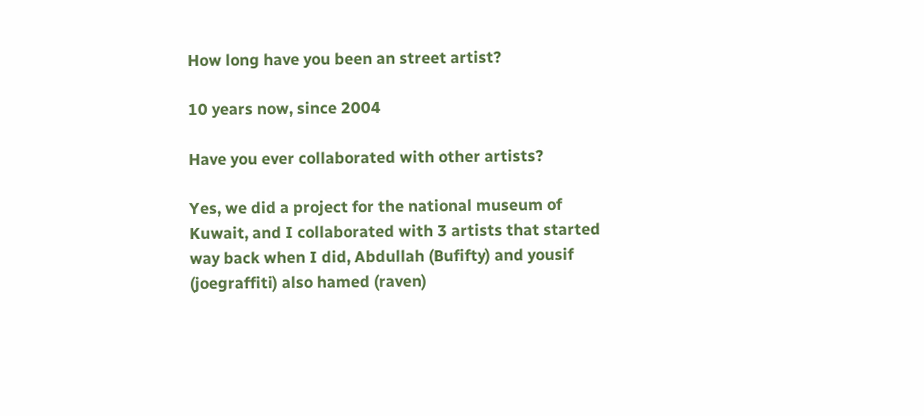How long have you been an street artist?

10 years now, since 2004

Have you ever collaborated with other artists?

Yes, we did a project for the national museum of Kuwait, and I collaborated with 3 artists that started way back when I did, Abdullah (Bufifty) and yousif (joegraffiti) also hamed (raven)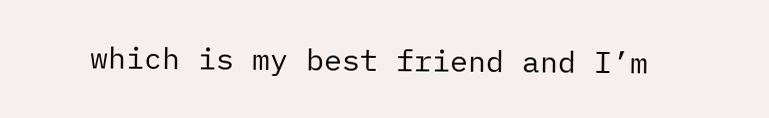which is my best friend and I’m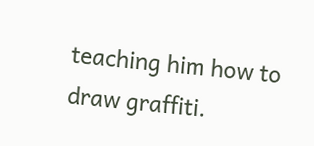teaching him how to draw graffiti.